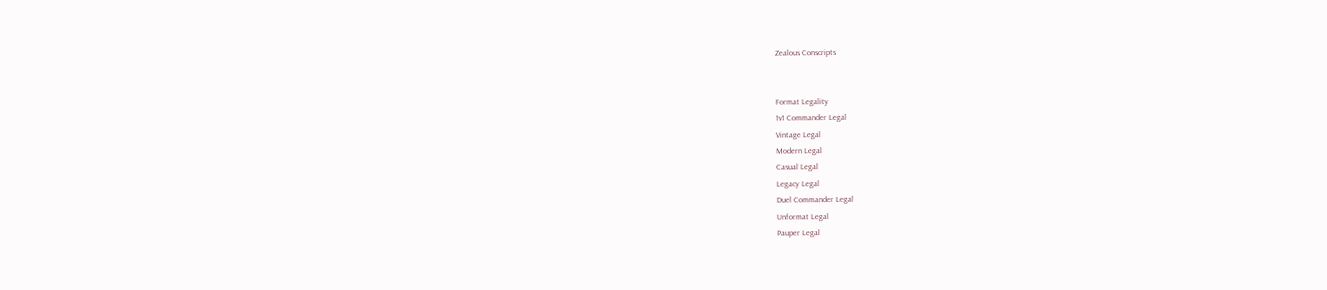Zealous Conscripts


Format Legality
1v1 Commander Legal
Vintage Legal
Modern Legal
Casual Legal
Legacy Legal
Duel Commander Legal
Unformat Legal
Pauper Legal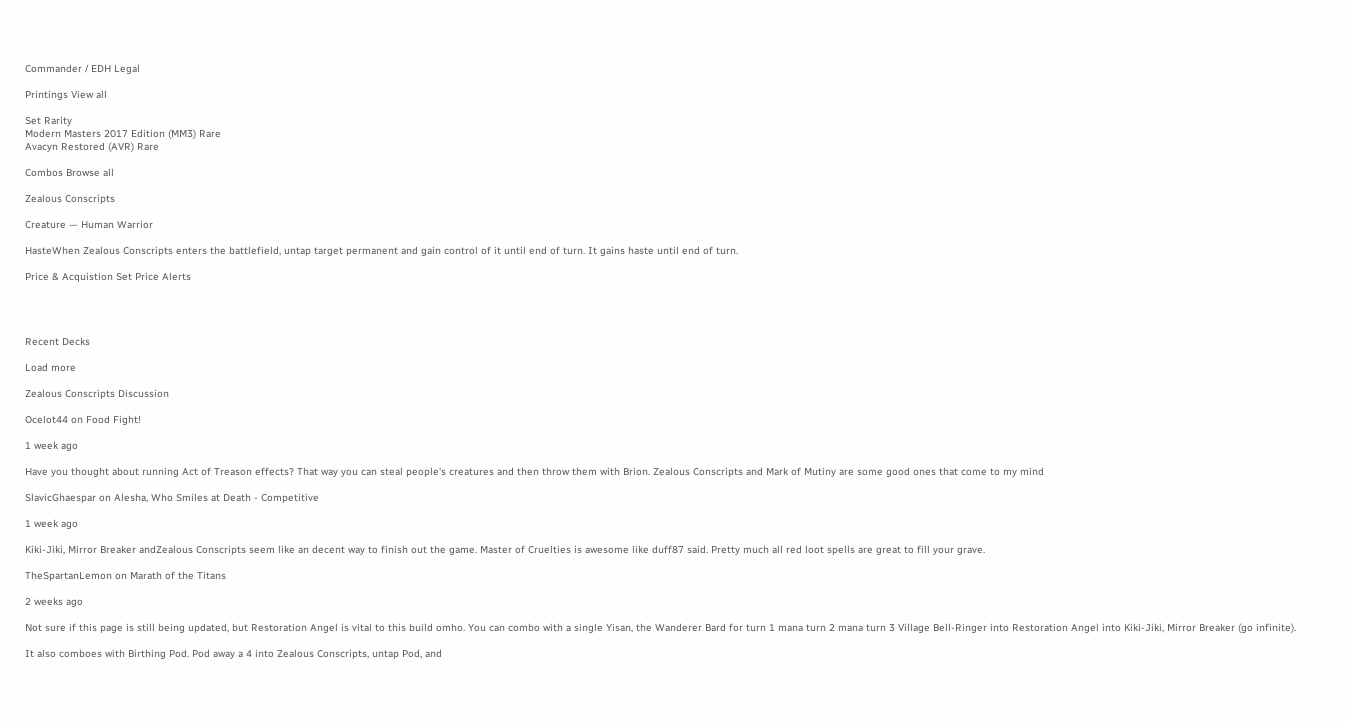Commander / EDH Legal

Printings View all

Set Rarity
Modern Masters 2017 Edition (MM3) Rare
Avacyn Restored (AVR) Rare

Combos Browse all

Zealous Conscripts

Creature — Human Warrior

HasteWhen Zealous Conscripts enters the battlefield, untap target permanent and gain control of it until end of turn. It gains haste until end of turn.

Price & Acquistion Set Price Alerts




Recent Decks

Load more

Zealous Conscripts Discussion

Ocelot44 on Food Fight!

1 week ago

Have you thought about running Act of Treason effects? That way you can steal people's creatures and then throw them with Brion. Zealous Conscripts and Mark of Mutiny are some good ones that come to my mind

SlavicGhaespar on Alesha, Who Smiles at Death - Competitive

1 week ago

Kiki-Jiki, Mirror Breaker andZealous Conscripts seem like an decent way to finish out the game. Master of Cruelties is awesome like duff87 said. Pretty much all red loot spells are great to fill your grave.

TheSpartanLemon on Marath of the Titans

2 weeks ago

Not sure if this page is still being updated, but Restoration Angel is vital to this build omho. You can combo with a single Yisan, the Wanderer Bard for turn 1 mana turn 2 mana turn 3 Village Bell-Ringer into Restoration Angel into Kiki-Jiki, Mirror Breaker (go infinite).

It also comboes with Birthing Pod. Pod away a 4 into Zealous Conscripts, untap Pod, and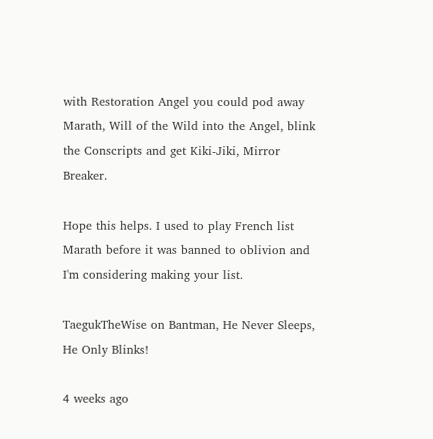with Restoration Angel you could pod away Marath, Will of the Wild into the Angel, blink the Conscripts and get Kiki-Jiki, Mirror Breaker.

Hope this helps. I used to play French list Marath before it was banned to oblivion and I'm considering making your list.

TaegukTheWise on Bantman, He Never Sleeps, He Only Blinks!

4 weeks ago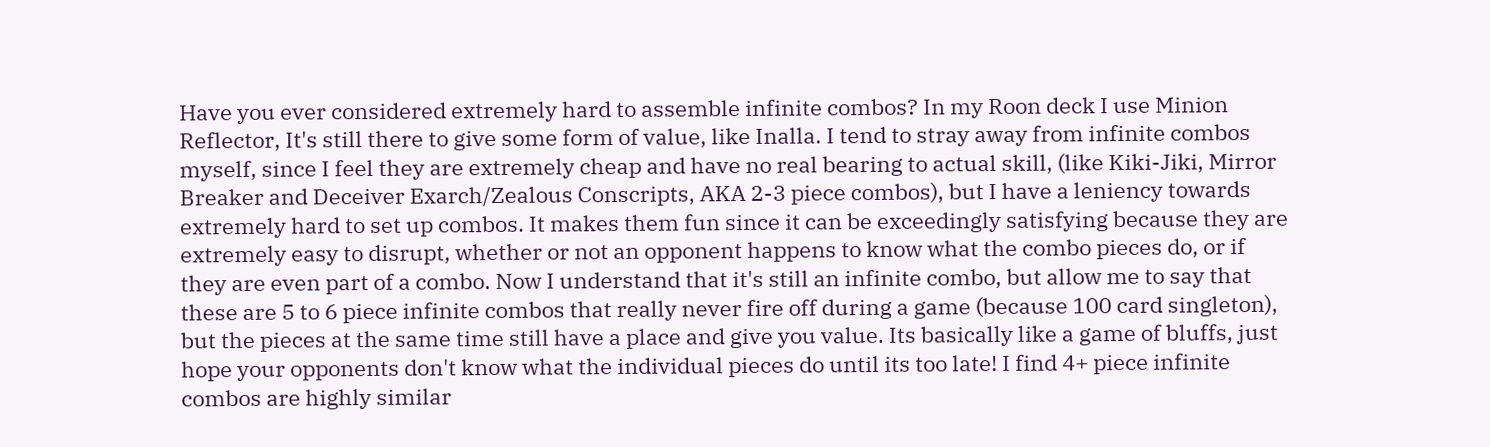Have you ever considered extremely hard to assemble infinite combos? In my Roon deck I use Minion Reflector, It's still there to give some form of value, like Inalla. I tend to stray away from infinite combos myself, since I feel they are extremely cheap and have no real bearing to actual skill, (like Kiki-Jiki, Mirror Breaker and Deceiver Exarch/Zealous Conscripts, AKA 2-3 piece combos), but I have a leniency towards extremely hard to set up combos. It makes them fun since it can be exceedingly satisfying because they are extremely easy to disrupt, whether or not an opponent happens to know what the combo pieces do, or if they are even part of a combo. Now I understand that it's still an infinite combo, but allow me to say that these are 5 to 6 piece infinite combos that really never fire off during a game (because 100 card singleton), but the pieces at the same time still have a place and give you value. Its basically like a game of bluffs, just hope your opponents don't know what the individual pieces do until its too late! I find 4+ piece infinite combos are highly similar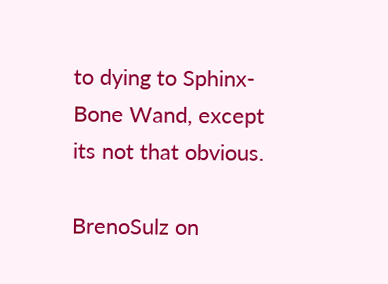to dying to Sphinx-Bone Wand, except its not that obvious.

BrenoSulz on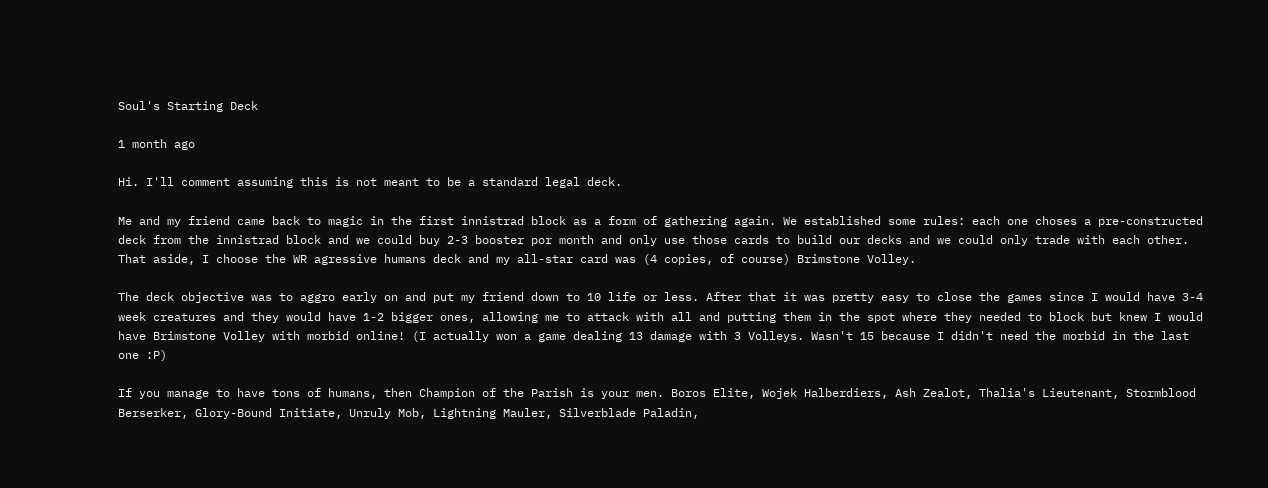Soul's Starting Deck

1 month ago

Hi. I'll comment assuming this is not meant to be a standard legal deck.

Me and my friend came back to magic in the first innistrad block as a form of gathering again. We established some rules: each one choses a pre-constructed deck from the innistrad block and we could buy 2-3 booster por month and only use those cards to build our decks and we could only trade with each other. That aside, I choose the WR agressive humans deck and my all-star card was (4 copies, of course) Brimstone Volley.

The deck objective was to aggro early on and put my friend down to 10 life or less. After that it was pretty easy to close the games since I would have 3-4 week creatures and they would have 1-2 bigger ones, allowing me to attack with all and putting them in the spot where they needed to block but knew I would have Brimstone Volley with morbid online! (I actually won a game dealing 13 damage with 3 Volleys. Wasn't 15 because I didn't need the morbid in the last one :P)

If you manage to have tons of humans, then Champion of the Parish is your men. Boros Elite, Wojek Halberdiers, Ash Zealot, Thalia's Lieutenant, Stormblood Berserker, Glory-Bound Initiate, Unruly Mob, Lightning Mauler, Silverblade Paladin,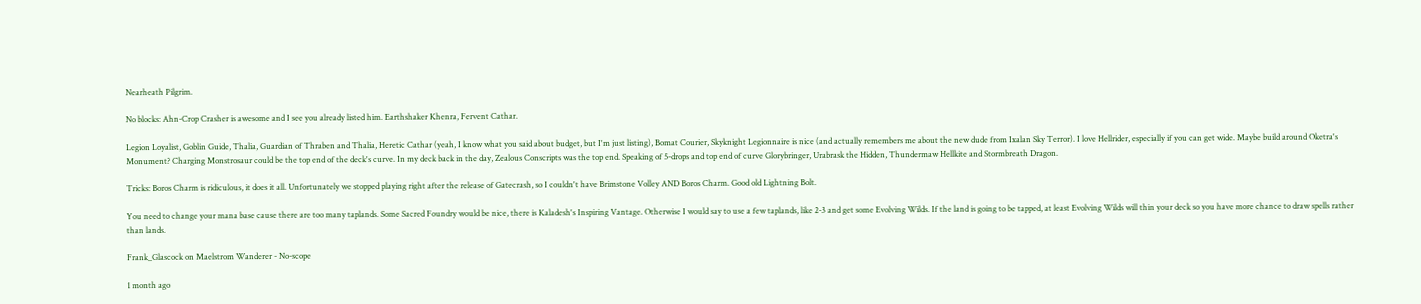Nearheath Pilgrim.

No blocks: Ahn-Crop Crasher is awesome and I see you already listed him. Earthshaker Khenra, Fervent Cathar.

Legion Loyalist, Goblin Guide, Thalia, Guardian of Thraben and Thalia, Heretic Cathar (yeah, I know what you said about budget, but I'm just listing), Bomat Courier, Skyknight Legionnaire is nice (and actually remembers me about the new dude from Ixalan Sky Terror). I love Hellrider, especially if you can get wide. Maybe build around Oketra's Monument? Charging Monstrosaur could be the top end of the deck's curve. In my deck back in the day, Zealous Conscripts was the top end. Speaking of 5-drops and top end of curve Glorybringer, Urabrask the Hidden, Thundermaw Hellkite and Stormbreath Dragon.

Tricks: Boros Charm is ridiculous, it does it all. Unfortunately we stopped playing right after the release of Gatecrash, so I couldn't have Brimstone Volley AND Boros Charm. Good old Lightning Bolt.

You need to change your mana base cause there are too many taplands. Some Sacred Foundry would be nice, there is Kaladesh's Inspiring Vantage. Otherwise I would say to use a few taplands, like 2-3 and get some Evolving Wilds. If the land is going to be tapped, at least Evolving Wilds will thin your deck so you have more chance to draw spells rather than lands.

Frank_Glascock on Maelstrom Wanderer - No-scope

1 month ago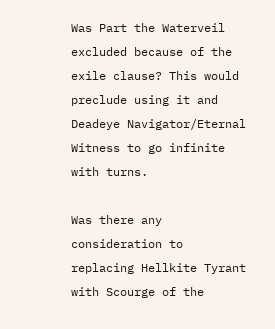Was Part the Waterveil excluded because of the exile clause? This would preclude using it and Deadeye Navigator/Eternal Witness to go infinite with turns.

Was there any consideration to replacing Hellkite Tyrant with Scourge of the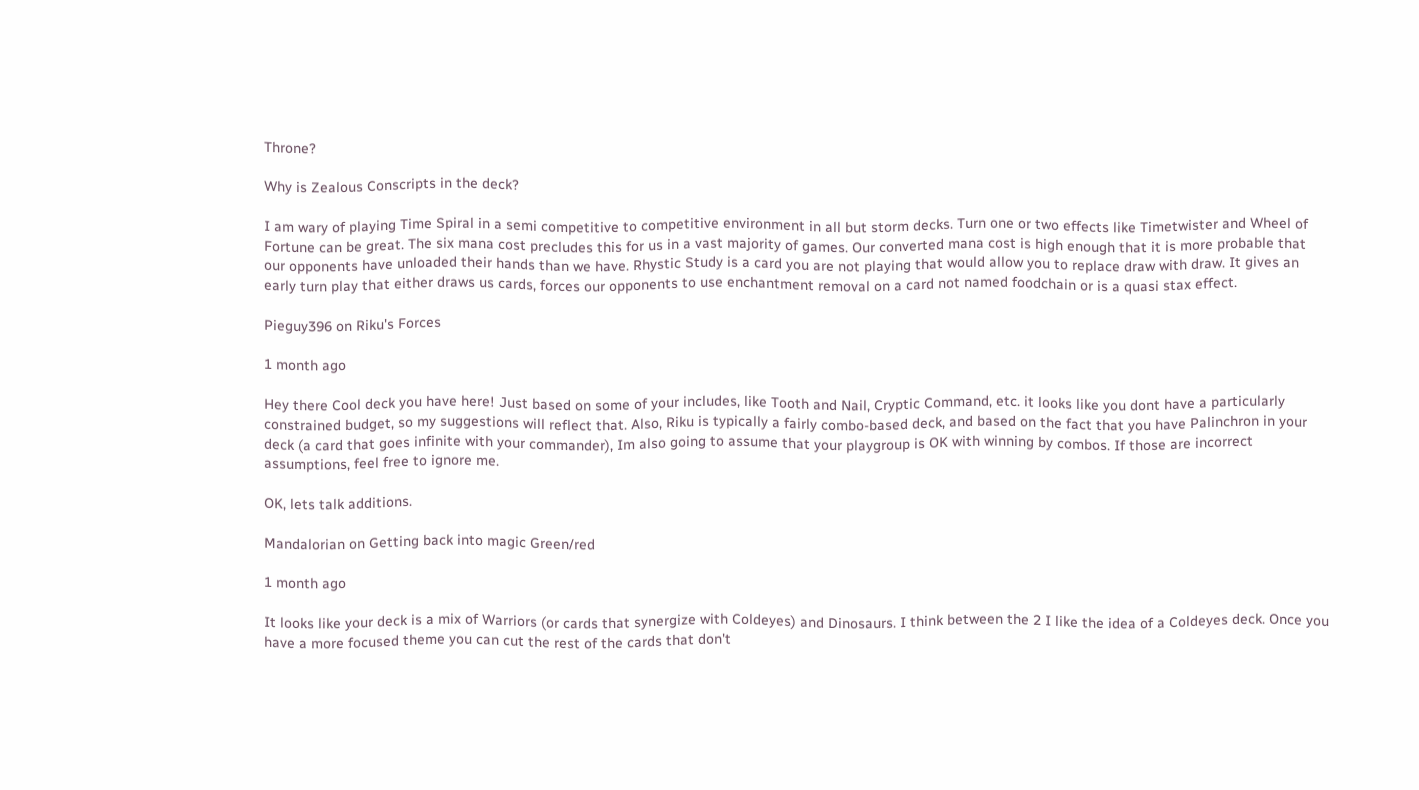Throne?

Why is Zealous Conscripts in the deck?

I am wary of playing Time Spiral in a semi competitive to competitive environment in all but storm decks. Turn one or two effects like Timetwister and Wheel of Fortune can be great. The six mana cost precludes this for us in a vast majority of games. Our converted mana cost is high enough that it is more probable that our opponents have unloaded their hands than we have. Rhystic Study is a card you are not playing that would allow you to replace draw with draw. It gives an early turn play that either draws us cards, forces our opponents to use enchantment removal on a card not named foodchain or is a quasi stax effect.

Pieguy396 on Riku's Forces

1 month ago

Hey there Cool deck you have here! Just based on some of your includes, like Tooth and Nail, Cryptic Command, etc. it looks like you dont have a particularly constrained budget, so my suggestions will reflect that. Also, Riku is typically a fairly combo-based deck, and based on the fact that you have Palinchron in your deck (a card that goes infinite with your commander), Im also going to assume that your playgroup is OK with winning by combos. If those are incorrect assumptions, feel free to ignore me.

OK, lets talk additions.

Mandalorian on Getting back into magic Green/red

1 month ago

It looks like your deck is a mix of Warriors (or cards that synergize with Coldeyes) and Dinosaurs. I think between the 2 I like the idea of a Coldeyes deck. Once you have a more focused theme you can cut the rest of the cards that don't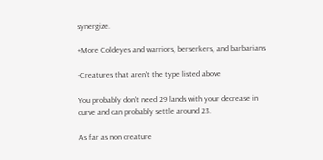synergize.

+More Coldeyes and warriors, berserkers, and barbarians

-Creatures that aren't the type listed above

You probably don't need 29 lands with your decrease in curve and can probably settle around 23.

As far as non creature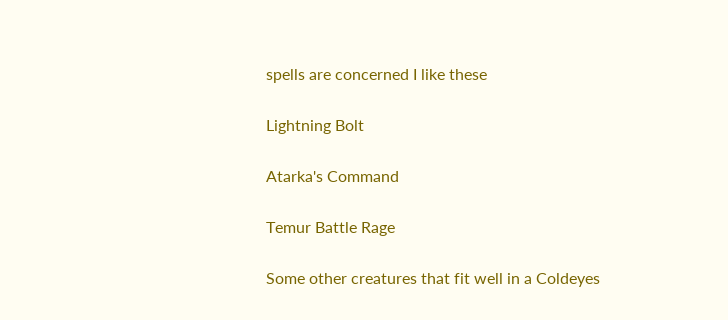spells are concerned I like these

Lightning Bolt

Atarka's Command

Temur Battle Rage

Some other creatures that fit well in a Coldeyes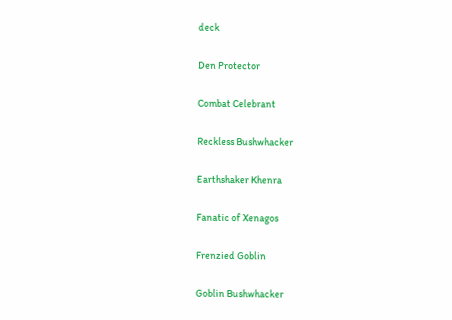deck

Den Protector

Combat Celebrant

Reckless Bushwhacker

Earthshaker Khenra

Fanatic of Xenagos

Frenzied Goblin

Goblin Bushwhacker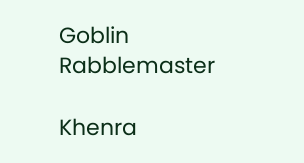Goblin Rabblemaster

Khenra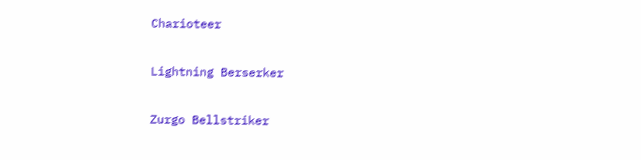Charioteer

Lightning Berserker

Zurgo Bellstriker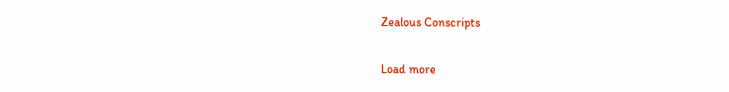Zealous Conscripts

Load more